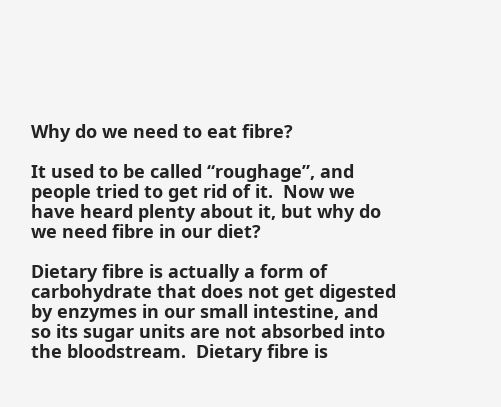Why do we need to eat fibre?

It used to be called “roughage”, and people tried to get rid of it.  Now we have heard plenty about it, but why do we need fibre in our diet?

Dietary fibre is actually a form of carbohydrate that does not get digested by enzymes in our small intestine, and so its sugar units are not absorbed into the bloodstream.  Dietary fibre is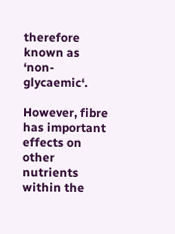therefore known as ‘non-glycaemic‘.

However, fibre has important effects on other nutrients within the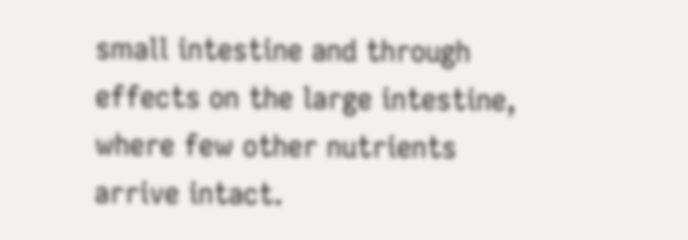small intestine and through effects on the large intestine, where few other nutrients arrive intact.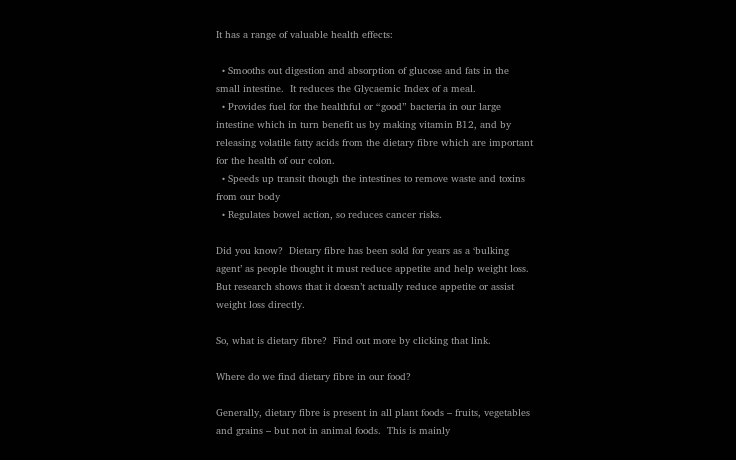It has a range of valuable health effects:

  • Smooths out digestion and absorption of glucose and fats in the small intestine.  It reduces the Glycaemic Index of a meal.
  • Provides fuel for the healthful or “good” bacteria in our large intestine which in turn benefit us by making vitamin B12, and by releasing volatile fatty acids from the dietary fibre which are important for the health of our colon.
  • Speeds up transit though the intestines to remove waste and toxins from our body
  • Regulates bowel action, so reduces cancer risks.

Did you know?  Dietary fibre has been sold for years as a ‘bulking agent’ as people thought it must reduce appetite and help weight loss.  But research shows that it doesn’t actually reduce appetite or assist weight loss directly.

So, what is dietary fibre?  Find out more by clicking that link.

Where do we find dietary fibre in our food?

Generally, dietary fibre is present in all plant foods – fruits, vegetables and grains – but not in animal foods.  This is mainly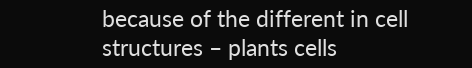because of the different in cell structures – plants cells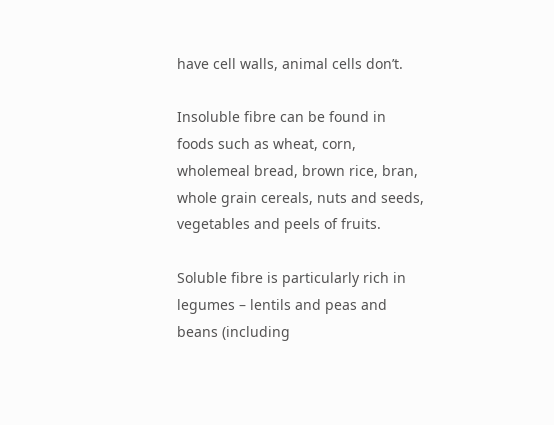have cell walls, animal cells don’t.

Insoluble fibre can be found in foods such as wheat, corn, wholemeal bread, brown rice, bran, whole grain cereals, nuts and seeds, vegetables and peels of fruits.

Soluble fibre is particularly rich in legumes – lentils and peas and beans (including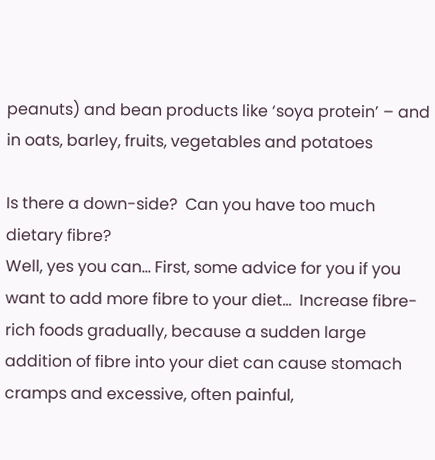peanuts) and bean products like ‘soya protein’ – and in oats, barley, fruits, vegetables and potatoes

Is there a down-side?  Can you have too much dietary fibre?
Well, yes you can… First, some advice for you if you want to add more fibre to your diet…  Increase fibre-rich foods gradually, because a sudden large addition of fibre into your diet can cause stomach cramps and excessive, often painful,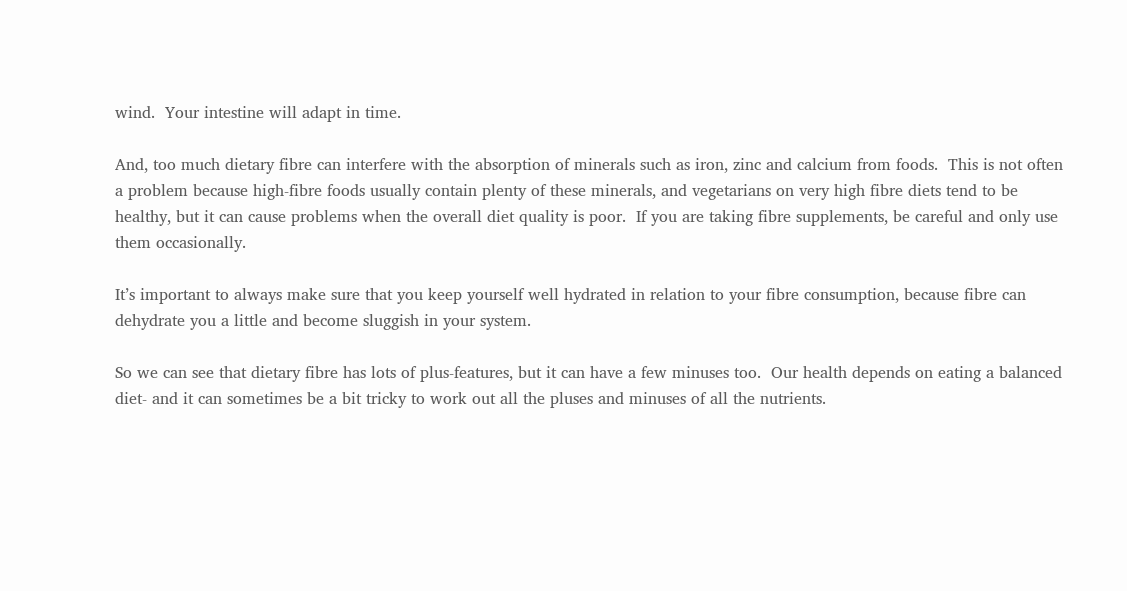wind.  Your intestine will adapt in time.

And, too much dietary fibre can interfere with the absorption of minerals such as iron, zinc and calcium from foods.  This is not often a problem because high-fibre foods usually contain plenty of these minerals, and vegetarians on very high fibre diets tend to be healthy, but it can cause problems when the overall diet quality is poor.  If you are taking fibre supplements, be careful and only use them occasionally.

It’s important to always make sure that you keep yourself well hydrated in relation to your fibre consumption, because fibre can dehydrate you a little and become sluggish in your system.

So we can see that dietary fibre has lots of plus-features, but it can have a few minuses too.  Our health depends on eating a balanced diet- and it can sometimes be a bit tricky to work out all the pluses and minuses of all the nutrients.